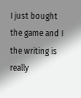I just bought the game and I the writing is really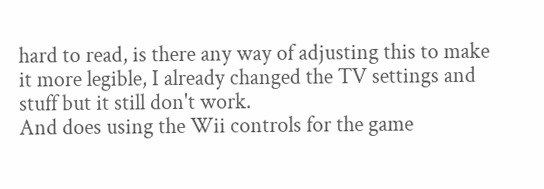hard to read, is there any way of adjusting this to make it more legible, I already changed the TV settings and stuff but it still don't work.
And does using the Wii controls for the game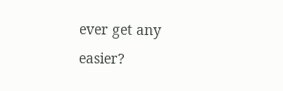ever get any easier?